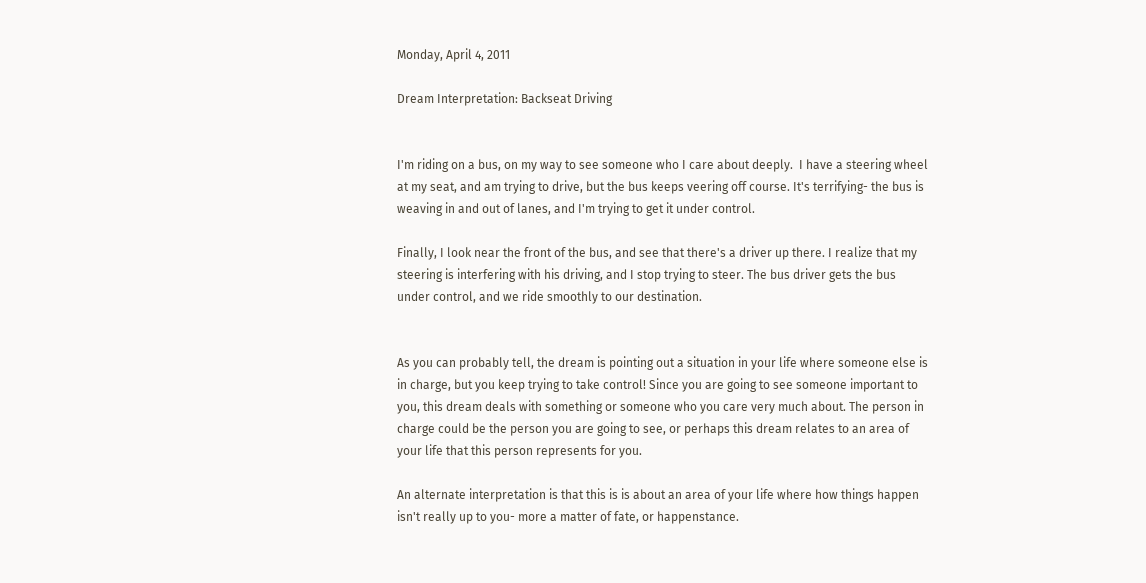Monday, April 4, 2011

Dream Interpretation: Backseat Driving


I'm riding on a bus, on my way to see someone who I care about deeply.  I have a steering wheel at my seat, and am trying to drive, but the bus keeps veering off course. It's terrifying- the bus is weaving in and out of lanes, and I'm trying to get it under control.

Finally, I look near the front of the bus, and see that there's a driver up there. I realize that my steering is interfering with his driving, and I stop trying to steer. The bus driver gets the bus under control, and we ride smoothly to our destination.


As you can probably tell, the dream is pointing out a situation in your life where someone else is in charge, but you keep trying to take control! Since you are going to see someone important to you, this dream deals with something or someone who you care very much about. The person in charge could be the person you are going to see, or perhaps this dream relates to an area of your life that this person represents for you.

An alternate interpretation is that this is is about an area of your life where how things happen isn't really up to you- more a matter of fate, or happenstance.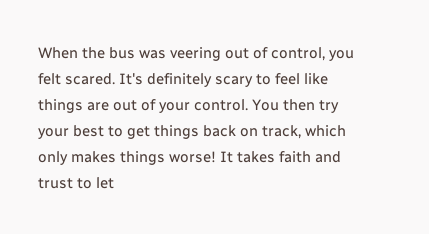When the bus was veering out of control, you felt scared. It's definitely scary to feel like things are out of your control. You then try your best to get things back on track, which only makes things worse! It takes faith and trust to let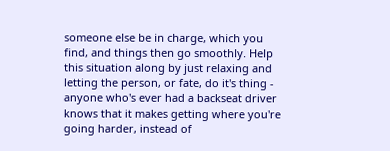someone else be in charge, which you find, and things then go smoothly. Help this situation along by just relaxing and letting the person, or fate, do it's thing - anyone who's ever had a backseat driver knows that it makes getting where you're going harder, instead of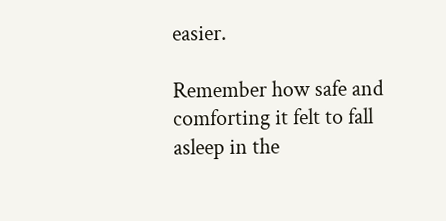easier.

Remember how safe and comforting it felt to fall asleep in the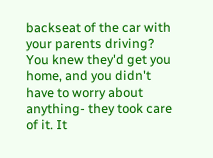backseat of the car with your parents driving? You knew they'd get you home, and you didn't have to worry about anything- they took care of it. It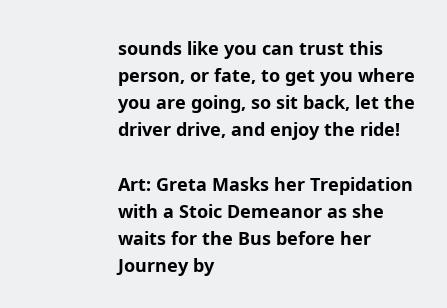sounds like you can trust this person, or fate, to get you where you are going, so sit back, let the driver drive, and enjoy the ride!

Art: Greta Masks her Trepidation with a Stoic Demeanor as she waits for the Bus before her Journey by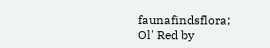faunafindsflora; Ol' Red by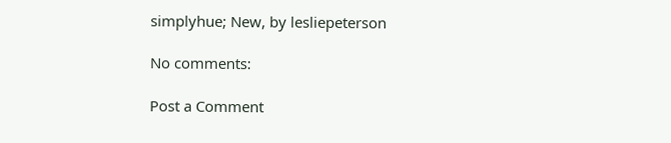simplyhue; New, by lesliepeterson

No comments:

Post a Comment